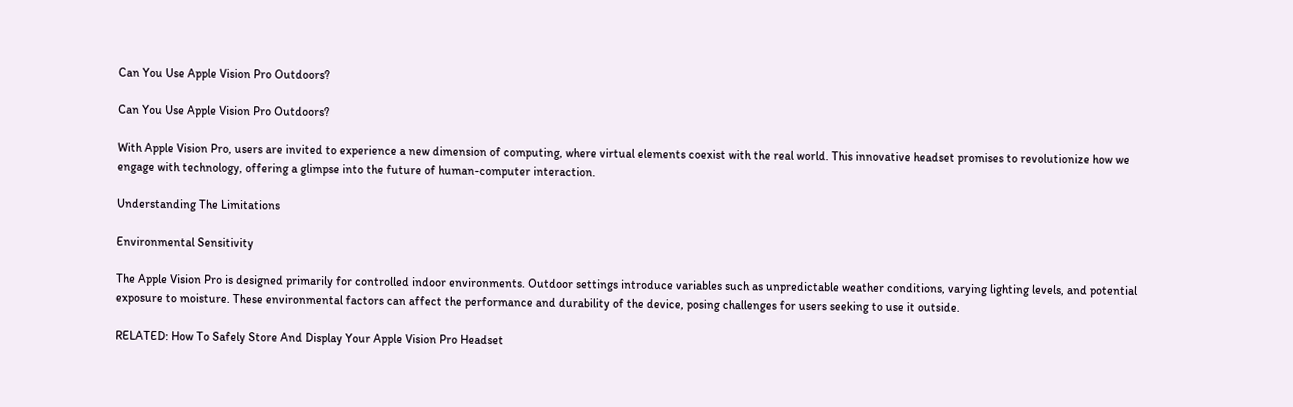Can You Use Apple Vision Pro Outdoors?

Can You Use Apple Vision Pro Outdoors?

With Apple Vision Pro, users are invited to experience a new dimension of computing, where virtual elements coexist with the real world. This innovative headset promises to revolutionize how we engage with technology, offering a glimpse into the future of human-computer interaction.

Understanding The Limitations

Environmental Sensitivity

The Apple Vision Pro is designed primarily for controlled indoor environments. Outdoor settings introduce variables such as unpredictable weather conditions, varying lighting levels, and potential exposure to moisture. These environmental factors can affect the performance and durability of the device, posing challenges for users seeking to use it outside.

RELATED: How To Safely Store And Display Your Apple Vision Pro Headset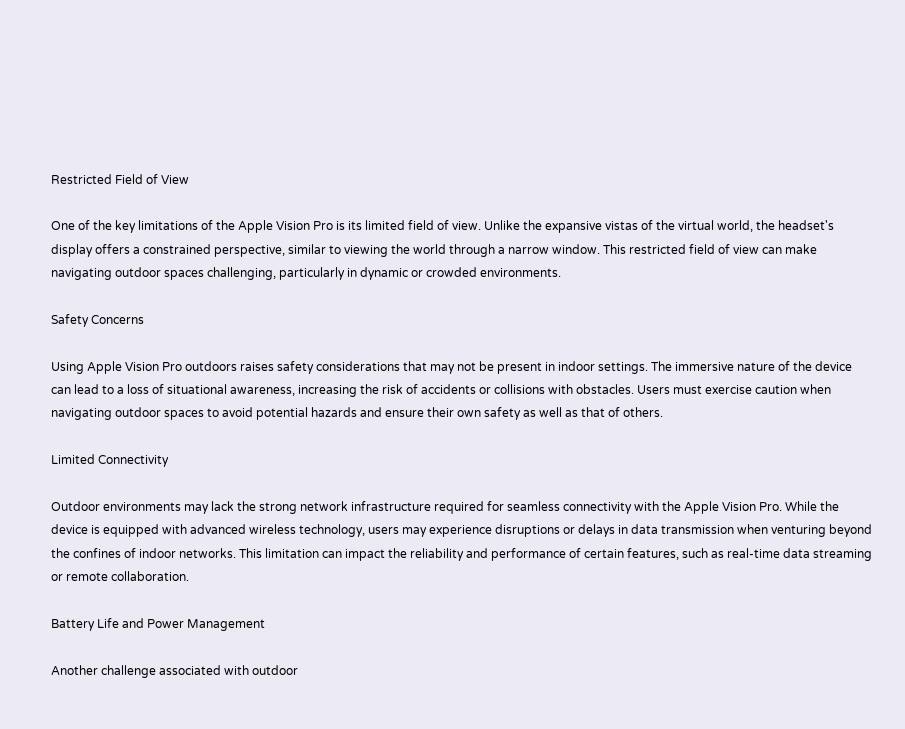Restricted Field of View

One of the key limitations of the Apple Vision Pro is its limited field of view. Unlike the expansive vistas of the virtual world, the headset's display offers a constrained perspective, similar to viewing the world through a narrow window. This restricted field of view can make navigating outdoor spaces challenging, particularly in dynamic or crowded environments.

Safety Concerns

Using Apple Vision Pro outdoors raises safety considerations that may not be present in indoor settings. The immersive nature of the device can lead to a loss of situational awareness, increasing the risk of accidents or collisions with obstacles. Users must exercise caution when navigating outdoor spaces to avoid potential hazards and ensure their own safety as well as that of others.

Limited Connectivity

Outdoor environments may lack the strong network infrastructure required for seamless connectivity with the Apple Vision Pro. While the device is equipped with advanced wireless technology, users may experience disruptions or delays in data transmission when venturing beyond the confines of indoor networks. This limitation can impact the reliability and performance of certain features, such as real-time data streaming or remote collaboration.

Battery Life and Power Management

Another challenge associated with outdoor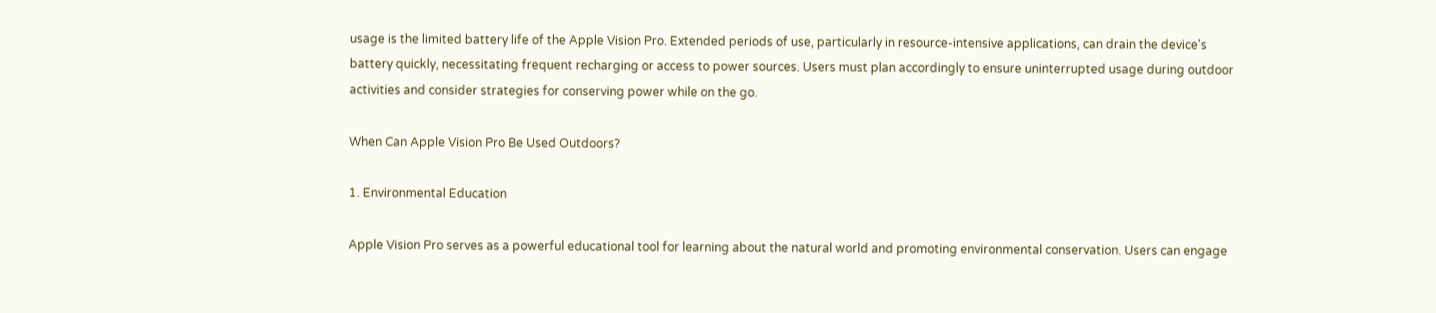usage is the limited battery life of the Apple Vision Pro. Extended periods of use, particularly in resource-intensive applications, can drain the device's battery quickly, necessitating frequent recharging or access to power sources. Users must plan accordingly to ensure uninterrupted usage during outdoor activities and consider strategies for conserving power while on the go.

When Can Apple Vision Pro Be Used Outdoors?

1. Environmental Education

Apple Vision Pro serves as a powerful educational tool for learning about the natural world and promoting environmental conservation. Users can engage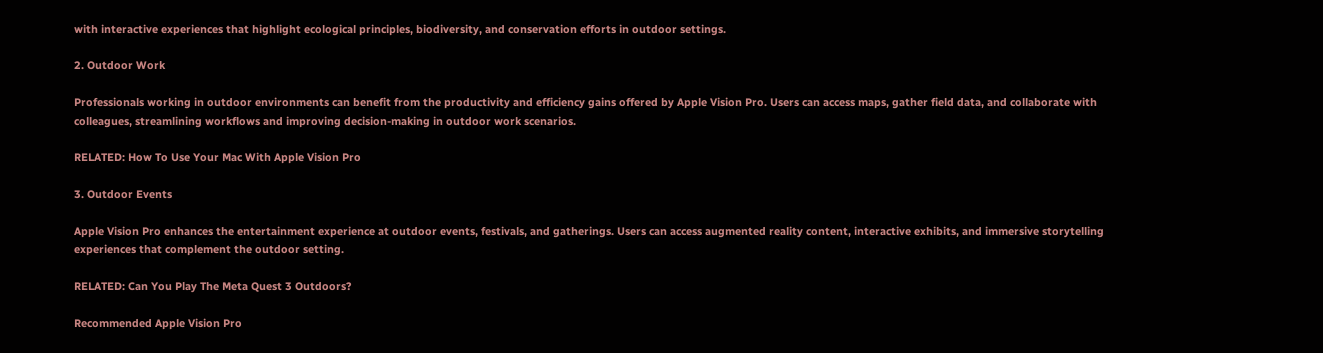with interactive experiences that highlight ecological principles, biodiversity, and conservation efforts in outdoor settings.

2. Outdoor Work

Professionals working in outdoor environments can benefit from the productivity and efficiency gains offered by Apple Vision Pro. Users can access maps, gather field data, and collaborate with colleagues, streamlining workflows and improving decision-making in outdoor work scenarios.

RELATED: How To Use Your Mac With Apple Vision Pro

3. Outdoor Events

Apple Vision Pro enhances the entertainment experience at outdoor events, festivals, and gatherings. Users can access augmented reality content, interactive exhibits, and immersive storytelling experiences that complement the outdoor setting.

RELATED: Can You Play The Meta Quest 3 Outdoors?

Recommended Apple Vision Pro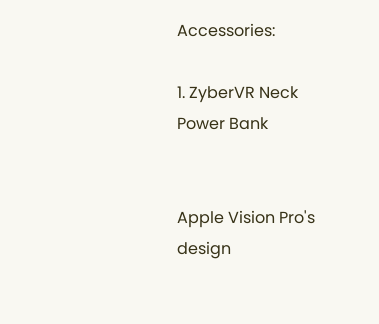Accessories:

1. ZyberVR Neck Power Bank


Apple Vision Pro's design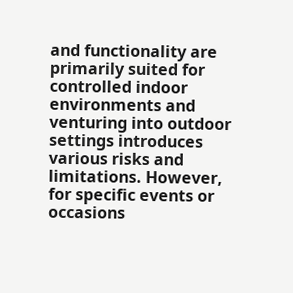and functionality are primarily suited for controlled indoor environments and venturing into outdoor settings introduces various risks and limitations. However, for specific events or occasions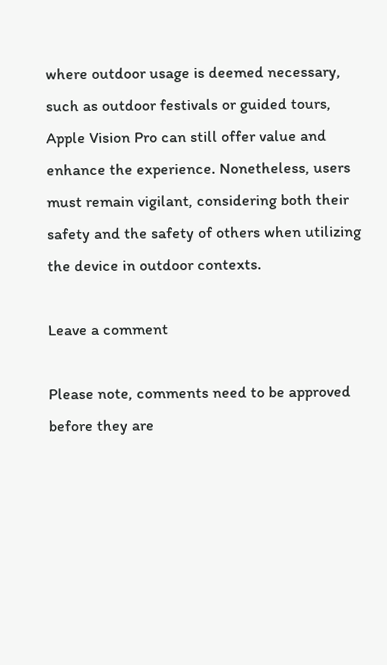where outdoor usage is deemed necessary, such as outdoor festivals or guided tours, Apple Vision Pro can still offer value and enhance the experience. Nonetheless, users must remain vigilant, considering both their safety and the safety of others when utilizing the device in outdoor contexts.

Leave a comment

Please note, comments need to be approved before they are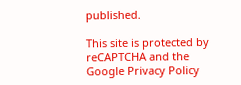published.

This site is protected by reCAPTCHA and the Google Privacy Policy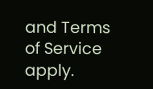and Terms of Service apply.